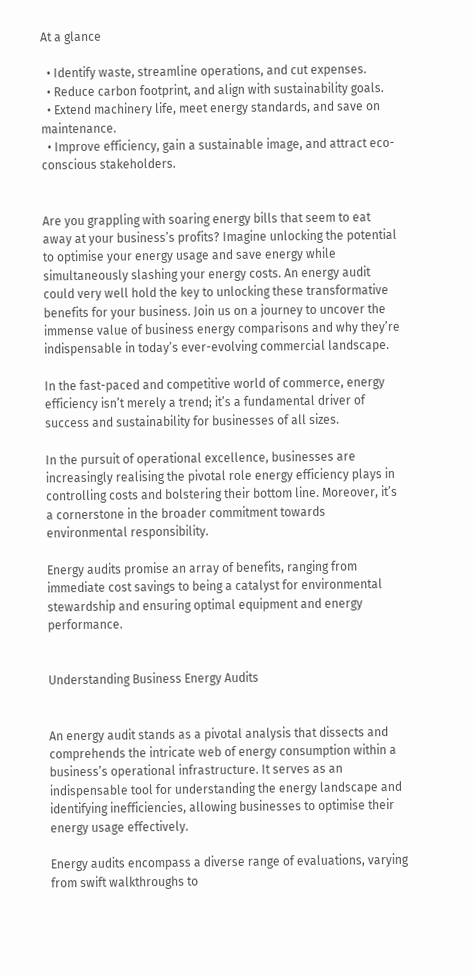At a glance

  • Identify waste, streamline operations, and cut expenses.
  • Reduce carbon footprint, and align with sustainability goals.
  • Extend machinery life, meet energy standards, and save on maintenance.
  • Improve efficiency, gain a sustainable image, and attract eco-conscious stakeholders.


Are you grappling with soaring energy bills that seem to eat away at your business’s profits? Imagine unlocking the potential to optimise your energy usage and save energy while simultaneously slashing your energy costs. An energy audit could very well hold the key to unlocking these transformative benefits for your business. Join us on a journey to uncover the immense value of business energy comparisons and why they’re indispensable in today’s ever-evolving commercial landscape.

In the fast-paced and competitive world of commerce, energy efficiency isn’t merely a trend; it’s a fundamental driver of success and sustainability for businesses of all sizes.

In the pursuit of operational excellence, businesses are increasingly realising the pivotal role energy efficiency plays in controlling costs and bolstering their bottom line. Moreover, it’s a cornerstone in the broader commitment towards environmental responsibility.

Energy audits promise an array of benefits, ranging from immediate cost savings to being a catalyst for environmental stewardship and ensuring optimal equipment and energy performance.


Understanding Business Energy Audits


An energy audit stands as a pivotal analysis that dissects and comprehends the intricate web of energy consumption within a business’s operational infrastructure. It serves as an indispensable tool for understanding the energy landscape and identifying inefficiencies, allowing businesses to optimise their energy usage effectively.

Energy audits encompass a diverse range of evaluations, varying from swift walkthroughs to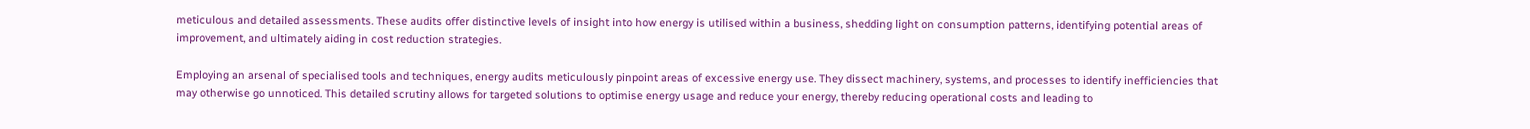meticulous and detailed assessments. These audits offer distinctive levels of insight into how energy is utilised within a business, shedding light on consumption patterns, identifying potential areas of improvement, and ultimately aiding in cost reduction strategies.

Employing an arsenal of specialised tools and techniques, energy audits meticulously pinpoint areas of excessive energy use. They dissect machinery, systems, and processes to identify inefficiencies that may otherwise go unnoticed. This detailed scrutiny allows for targeted solutions to optimise energy usage and reduce your energy, thereby reducing operational costs and leading to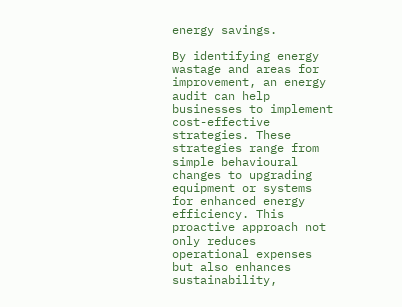energy savings.

By identifying energy wastage and areas for improvement, an energy audit can help businesses to implement cost-effective strategies. These strategies range from simple behavioural changes to upgrading equipment or systems for enhanced energy efficiency. This proactive approach not only reduces operational expenses but also enhances sustainability,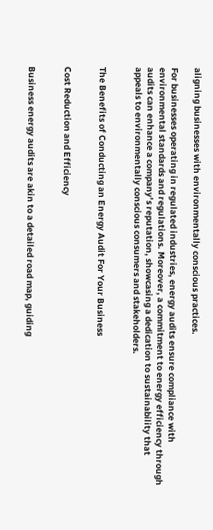aligning businesses with environmentally conscious practices.

For businesses operating in regulated industries, energy audits ensure compliance with environmental standards and regulations. Moreover, a commitment to energy efficiency through audits can enhance a company’s reputation, showcasing a dedication to sustainability that appeals to environmentally conscious consumers and stakeholders.


The Benefits of Conducting an Energy Audit For Your Business


Cost Reduction and Efficiency


Business energy audits are akin to a detailed road map, guiding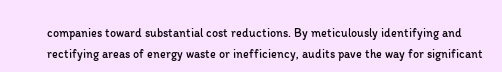companies toward substantial cost reductions. By meticulously identifying and rectifying areas of energy waste or inefficiency, audits pave the way for significant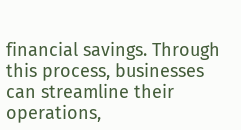financial savings. Through this process, businesses can streamline their operations,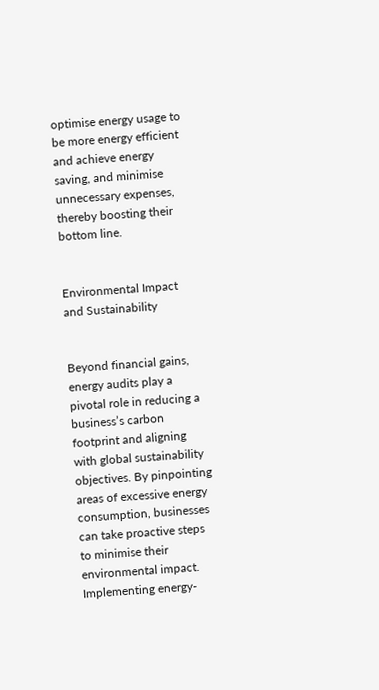optimise energy usage to be more energy efficient and achieve energy saving, and minimise unnecessary expenses, thereby boosting their bottom line.


Environmental Impact and Sustainability


Beyond financial gains, energy audits play a pivotal role in reducing a business’s carbon footprint and aligning with global sustainability objectives. By pinpointing areas of excessive energy consumption, businesses can take proactive steps to minimise their environmental impact. Implementing energy-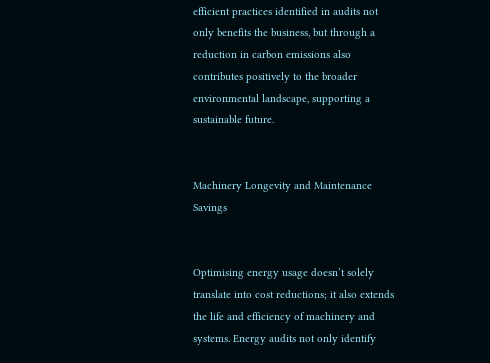efficient practices identified in audits not only benefits the business, but through a reduction in carbon emissions also contributes positively to the broader environmental landscape, supporting a sustainable future.


Machinery Longevity and Maintenance Savings


Optimising energy usage doesn’t solely translate into cost reductions; it also extends the life and efficiency of machinery and systems. Energy audits not only identify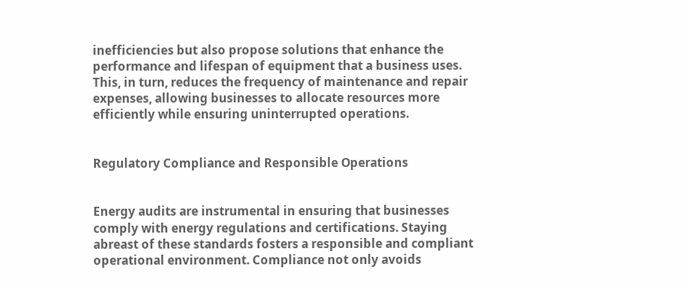inefficiencies but also propose solutions that enhance the performance and lifespan of equipment that a business uses. This, in turn, reduces the frequency of maintenance and repair expenses, allowing businesses to allocate resources more efficiently while ensuring uninterrupted operations.


Regulatory Compliance and Responsible Operations


Energy audits are instrumental in ensuring that businesses comply with energy regulations and certifications. Staying abreast of these standards fosters a responsible and compliant operational environment. Compliance not only avoids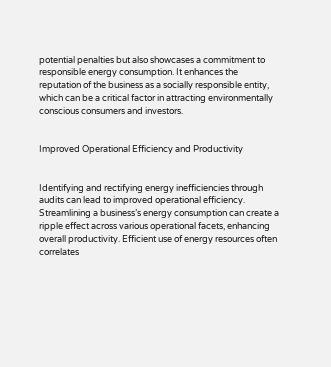potential penalties but also showcases a commitment to responsible energy consumption. It enhances the reputation of the business as a socially responsible entity, which can be a critical factor in attracting environmentally conscious consumers and investors.


Improved Operational Efficiency and Productivity


Identifying and rectifying energy inefficiencies through audits can lead to improved operational efficiency. Streamlining a business’s energy consumption can create a ripple effect across various operational facets, enhancing overall productivity. Efficient use of energy resources often correlates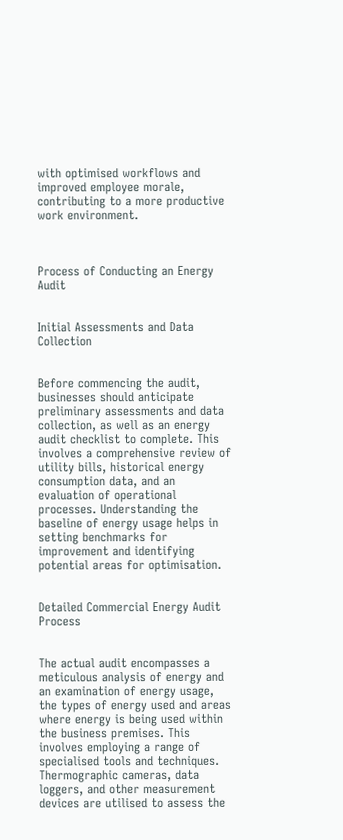with optimised workflows and improved employee morale, contributing to a more productive work environment.



Process of Conducting an Energy Audit


Initial Assessments and Data Collection


Before commencing the audit, businesses should anticipate preliminary assessments and data collection, as well as an energy audit checklist to complete. This involves a comprehensive review of utility bills, historical energy consumption data, and an evaluation of operational processes. Understanding the baseline of energy usage helps in setting benchmarks for improvement and identifying potential areas for optimisation.


Detailed Commercial Energy Audit Process


The actual audit encompasses a meticulous analysis of energy and an examination of energy usage, the types of energy used and areas where energy is being used within the business premises. This involves employing a range of specialised tools and techniques. Thermographic cameras, data loggers, and other measurement devices are utilised to assess the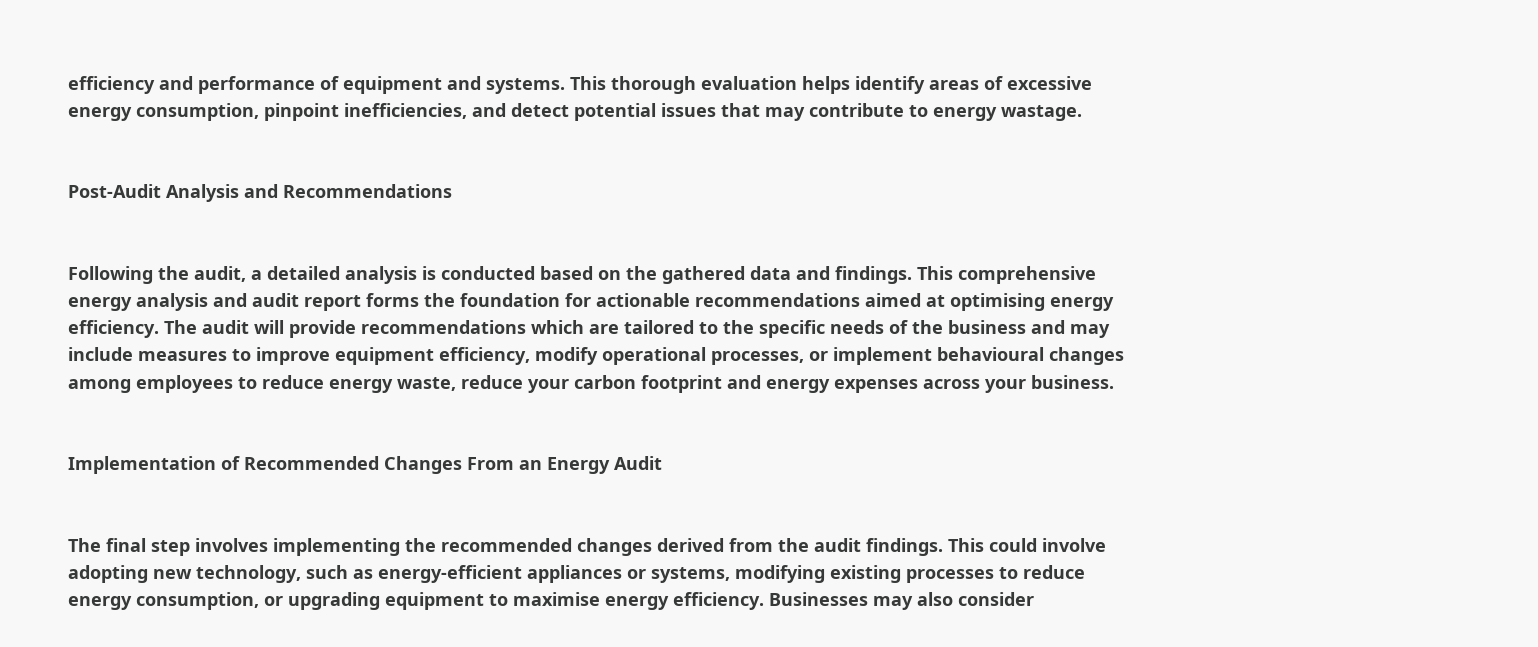efficiency and performance of equipment and systems. This thorough evaluation helps identify areas of excessive energy consumption, pinpoint inefficiencies, and detect potential issues that may contribute to energy wastage.


Post-Audit Analysis and Recommendations


Following the audit, a detailed analysis is conducted based on the gathered data and findings. This comprehensive energy analysis and audit report forms the foundation for actionable recommendations aimed at optimising energy efficiency. The audit will provide recommendations which are tailored to the specific needs of the business and may include measures to improve equipment efficiency, modify operational processes, or implement behavioural changes among employees to reduce energy waste, reduce your carbon footprint and energy expenses across your business.


Implementation of Recommended Changes From an Energy Audit


The final step involves implementing the recommended changes derived from the audit findings. This could involve adopting new technology, such as energy-efficient appliances or systems, modifying existing processes to reduce energy consumption, or upgrading equipment to maximise energy efficiency. Businesses may also consider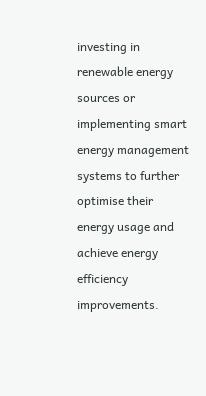investing in renewable energy sources or implementing smart energy management systems to further optimise their energy usage and achieve energy efficiency improvements.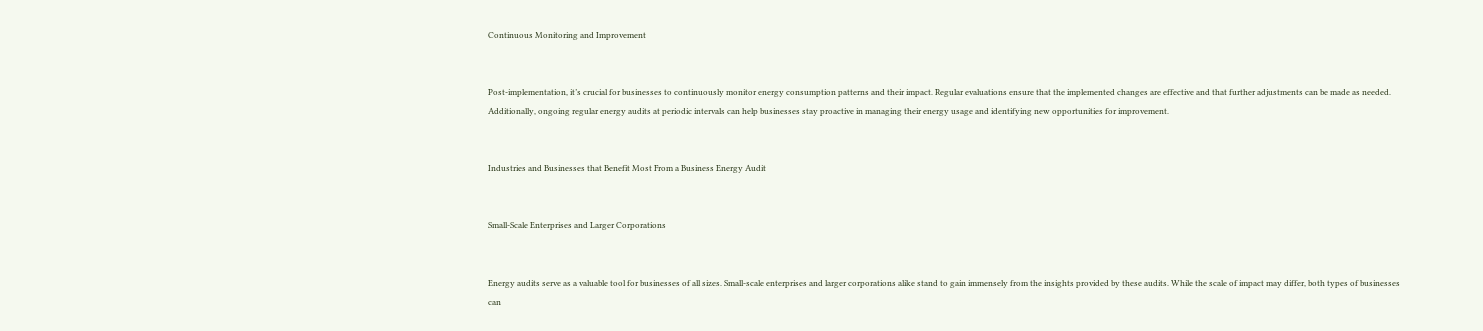Continuous Monitoring and Improvement


Post-implementation, it’s crucial for businesses to continuously monitor energy consumption patterns and their impact. Regular evaluations ensure that the implemented changes are effective and that further adjustments can be made as needed. Additionally, ongoing regular energy audits at periodic intervals can help businesses stay proactive in managing their energy usage and identifying new opportunities for improvement.


Industries and Businesses that Benefit Most From a Business Energy Audit


Small-Scale Enterprises and Larger Corporations


Energy audits serve as a valuable tool for businesses of all sizes. Small-scale enterprises and larger corporations alike stand to gain immensely from the insights provided by these audits. While the scale of impact may differ, both types of businesses can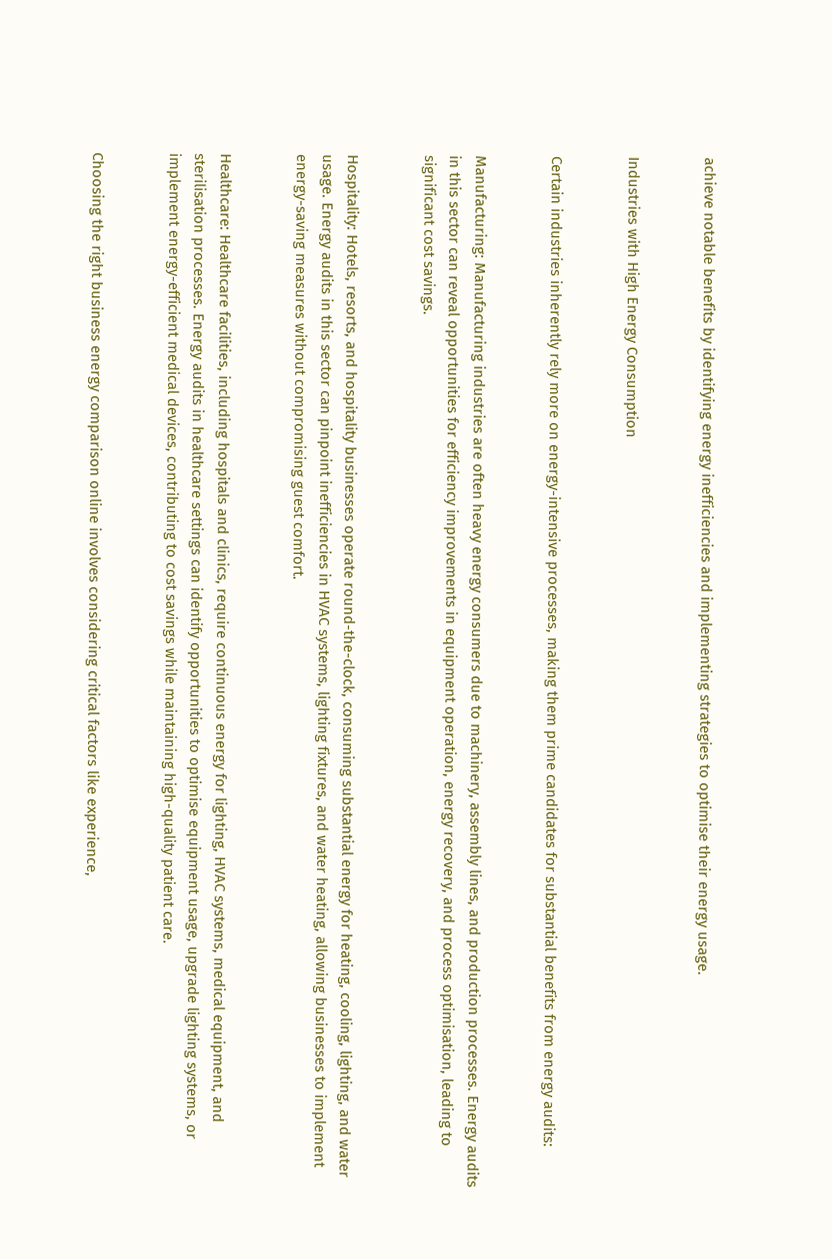achieve notable benefits by identifying energy inefficiencies and implementing strategies to optimise their energy usage.


Industries with High Energy Consumption


Certain industries inherently rely more on energy-intensive processes, making them prime candidates for substantial benefits from energy audits:


Manufacturing: Manufacturing industries are often heavy energy consumers due to machinery, assembly lines, and production processes. Energy audits in this sector can reveal opportunities for efficiency improvements in equipment operation, energy recovery, and process optimisation, leading to significant cost savings.


Hospitality: Hotels, resorts, and hospitality businesses operate round-the-clock, consuming substantial energy for heating, cooling, lighting, and water usage. Energy audits in this sector can pinpoint inefficiencies in HVAC systems, lighting fixtures, and water heating, allowing businesses to implement energy-saving measures without compromising guest comfort.


Healthcare: Healthcare facilities, including hospitals and clinics, require continuous energy for lighting, HVAC systems, medical equipment, and sterilisation processes. Energy audits in healthcare settings can identify opportunities to optimise equipment usage, upgrade lighting systems, or implement energy-efficient medical devices, contributing to cost savings while maintaining high-quality patient care.


Choosing the right business energy comparison online involves considering critical factors like experience,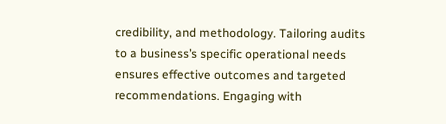credibility, and methodology. Tailoring audits to a business’s specific operational needs ensures effective outcomes and targeted recommendations. Engaging with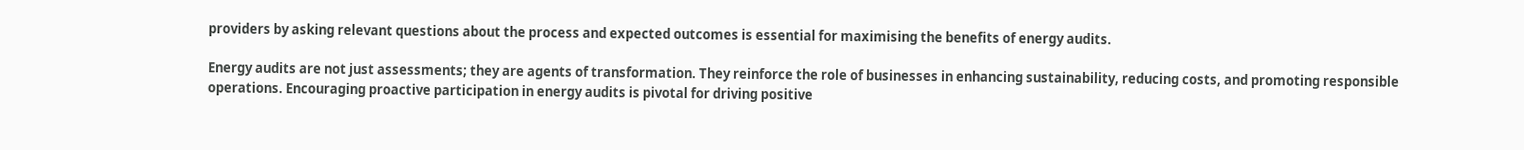providers by asking relevant questions about the process and expected outcomes is essential for maximising the benefits of energy audits.

Energy audits are not just assessments; they are agents of transformation. They reinforce the role of businesses in enhancing sustainability, reducing costs, and promoting responsible operations. Encouraging proactive participation in energy audits is pivotal for driving positive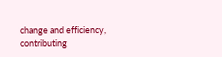change and efficiency, contributing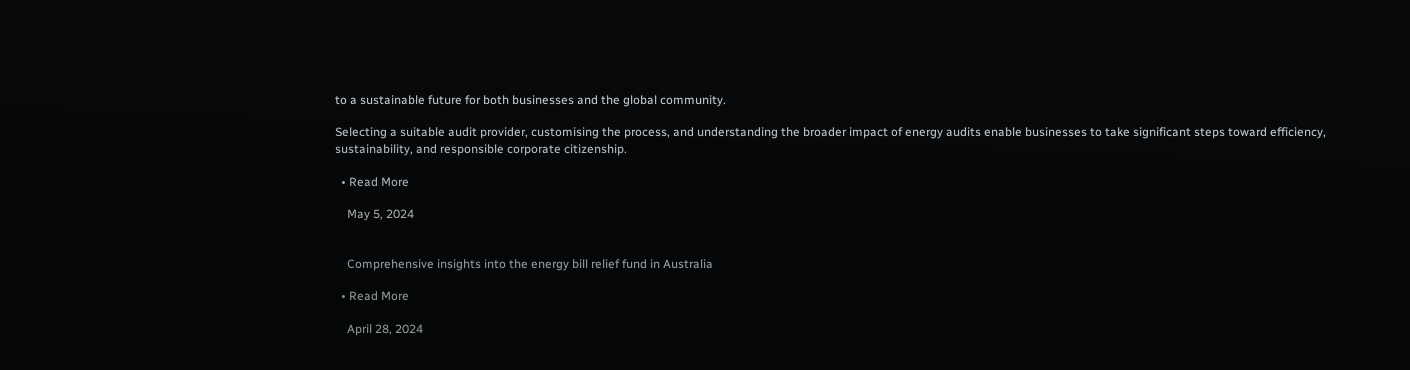to a sustainable future for both businesses and the global community.

Selecting a suitable audit provider, customising the process, and understanding the broader impact of energy audits enable businesses to take significant steps toward efficiency, sustainability, and responsible corporate citizenship.

  • Read More

    May 5, 2024


    Comprehensive insights into the energy bill relief fund in Australia

  • Read More

    April 28, 2024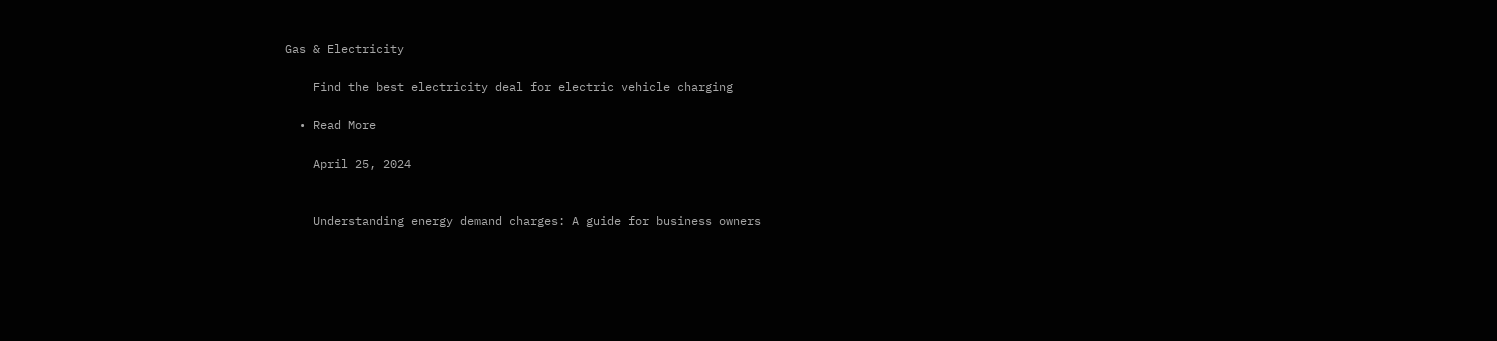Gas & Electricity

    Find the best electricity deal for electric vehicle charging

  • Read More

    April 25, 2024


    Understanding energy demand charges: A guide for business owners